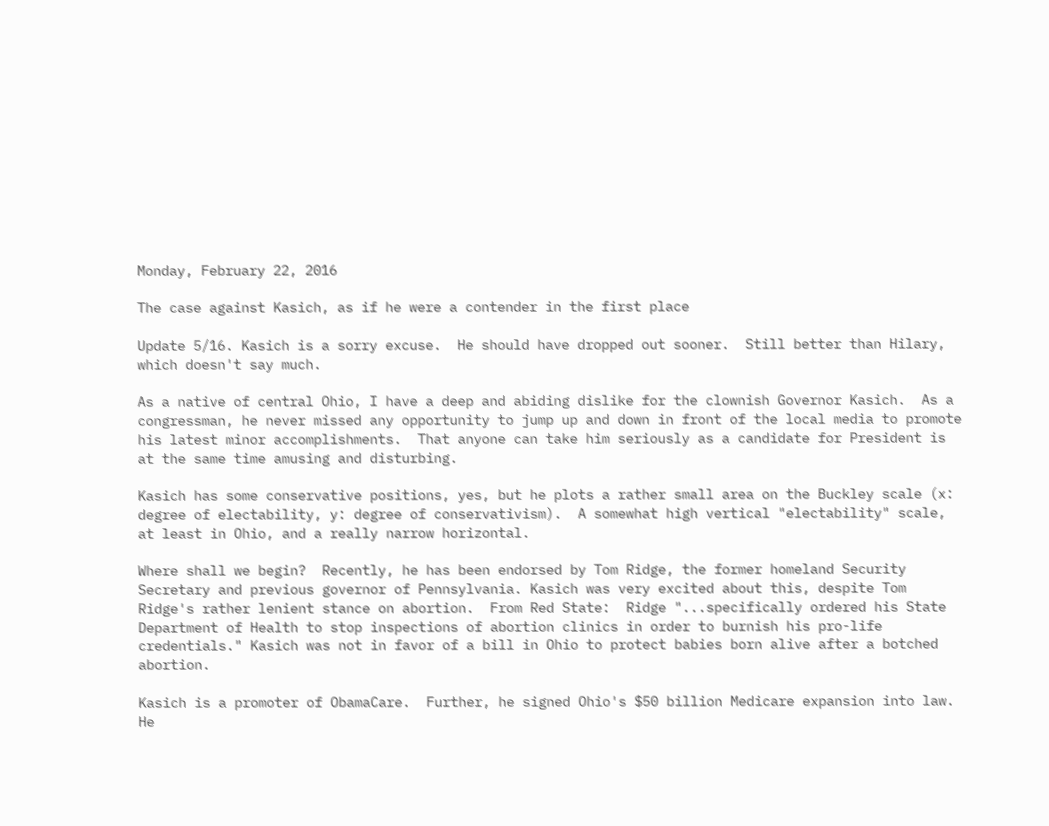Monday, February 22, 2016

The case against Kasich, as if he were a contender in the first place

Update 5/16. Kasich is a sorry excuse.  He should have dropped out sooner.  Still better than Hilary, which doesn't say much.

As a native of central Ohio, I have a deep and abiding dislike for the clownish Governor Kasich.  As a congressman, he never missed any opportunity to jump up and down in front of the local media to promote his latest minor accomplishments.  That anyone can take him seriously as a candidate for President is at the same time amusing and disturbing.

Kasich has some conservative positions, yes, but he plots a rather small area on the Buckley scale (x: degree of electability, y: degree of conservativism).  A somewhat high vertical "electability" scale, at least in Ohio, and a really narrow horizontal.

Where shall we begin?  Recently, he has been endorsed by Tom Ridge, the former homeland Security Secretary and previous governor of Pennsylvania. Kasich was very excited about this, despite Tom Ridge's rather lenient stance on abortion.  From Red State:  Ridge "...specifically ordered his State Department of Health to stop inspections of abortion clinics in order to burnish his pro-life credentials." Kasich was not in favor of a bill in Ohio to protect babies born alive after a botched abortion.

Kasich is a promoter of ObamaCare.  Further, he signed Ohio's $50 billion Medicare expansion into law.  He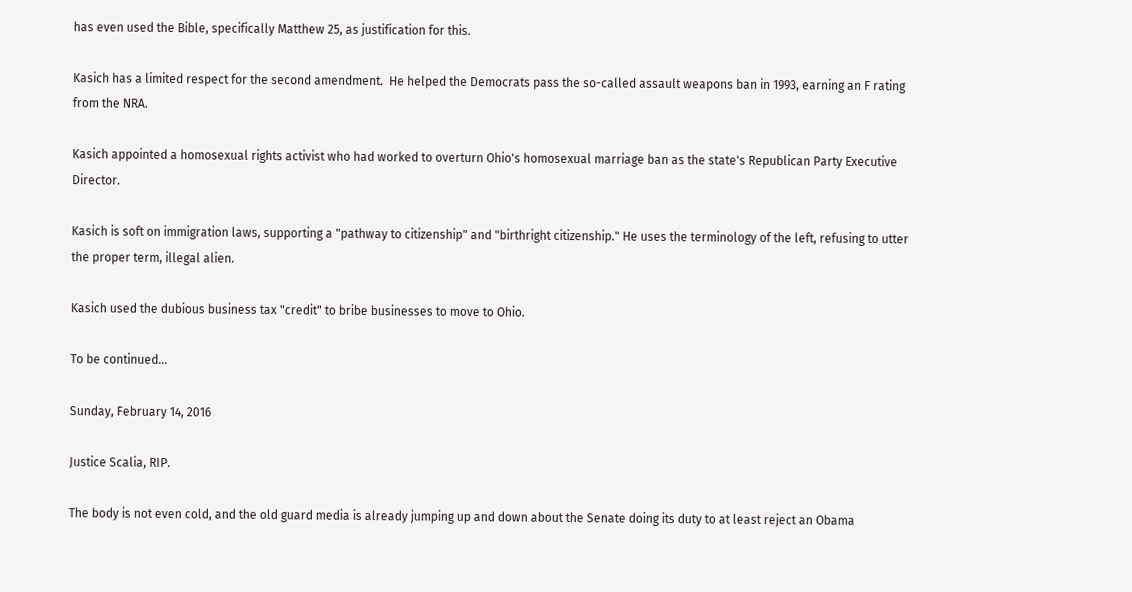has even used the Bible, specifically Matthew 25, as justification for this.

Kasich has a limited respect for the second amendment.  He helped the Democrats pass the so-called assault weapons ban in 1993, earning an F rating from the NRA.

Kasich appointed a homosexual rights activist who had worked to overturn Ohio's homosexual marriage ban as the state's Republican Party Executive Director.

Kasich is soft on immigration laws, supporting a "pathway to citizenship" and "birthright citizenship." He uses the terminology of the left, refusing to utter the proper term, illegal alien.

Kasich used the dubious business tax "credit" to bribe businesses to move to Ohio.

To be continued...

Sunday, February 14, 2016

Justice Scalia, RIP.

The body is not even cold, and the old guard media is already jumping up and down about the Senate doing its duty to at least reject an Obama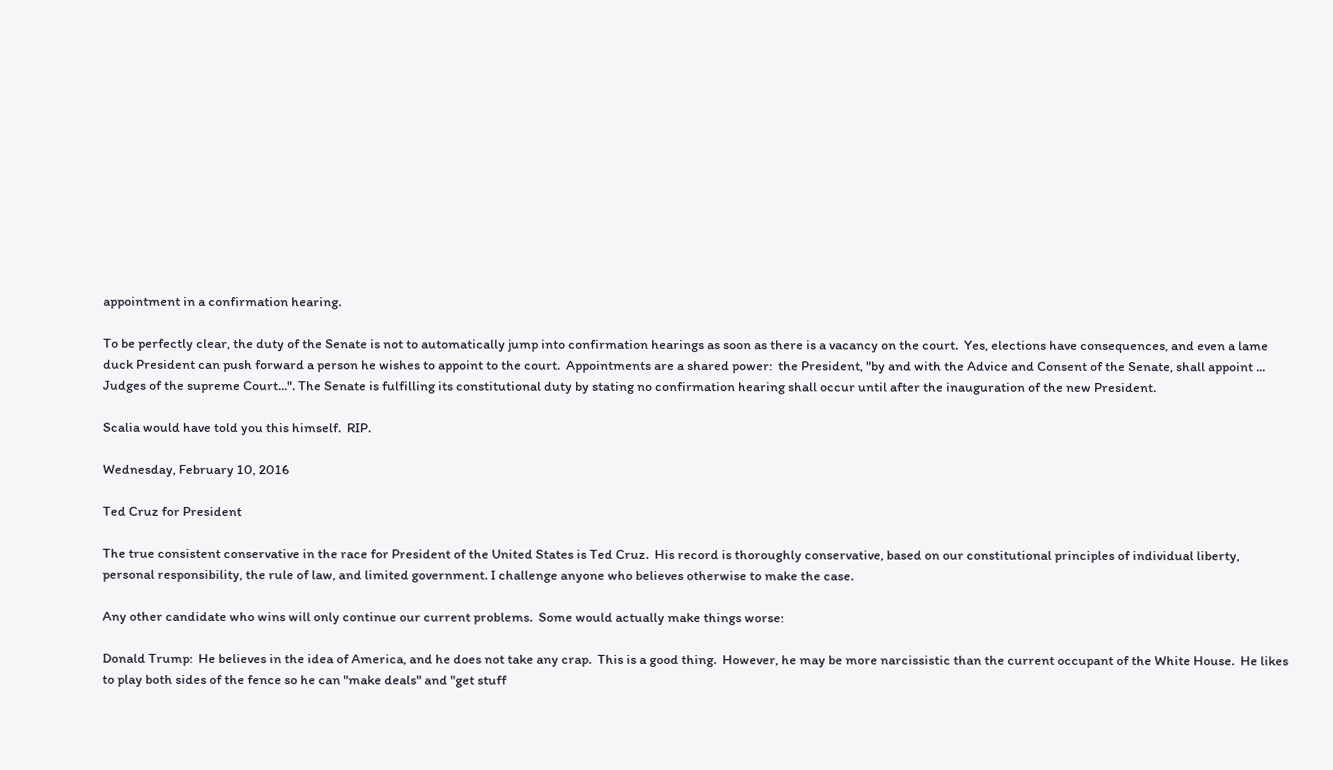appointment in a confirmation hearing.

To be perfectly clear, the duty of the Senate is not to automatically jump into confirmation hearings as soon as there is a vacancy on the court.  Yes, elections have consequences, and even a lame duck President can push forward a person he wishes to appoint to the court.  Appointments are a shared power:  the President, "by and with the Advice and Consent of the Senate, shall appoint ... Judges of the supreme Court...". The Senate is fulfilling its constitutional duty by stating no confirmation hearing shall occur until after the inauguration of the new President.

Scalia would have told you this himself.  RIP.

Wednesday, February 10, 2016

Ted Cruz for President

The true consistent conservative in the race for President of the United States is Ted Cruz.  His record is thoroughly conservative, based on our constitutional principles of individual liberty, personal responsibility, the rule of law, and limited government. I challenge anyone who believes otherwise to make the case.

Any other candidate who wins will only continue our current problems.  Some would actually make things worse:

Donald Trump:  He believes in the idea of America, and he does not take any crap.  This is a good thing.  However, he may be more narcissistic than the current occupant of the White House.  He likes to play both sides of the fence so he can "make deals" and "get stuff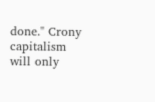done." Crony capitalism will only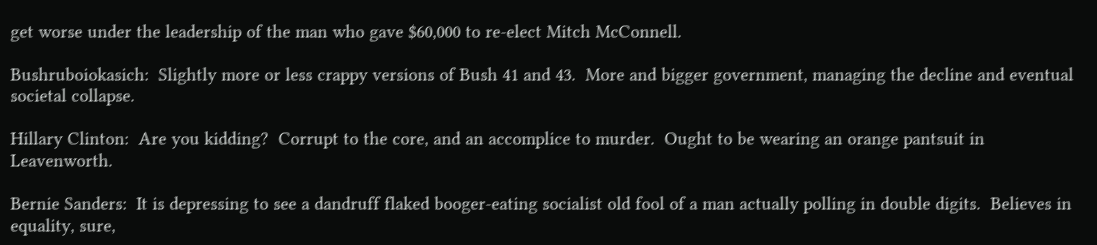get worse under the leadership of the man who gave $60,000 to re-elect Mitch McConnell.

Bushruboiokasich:  Slightly more or less crappy versions of Bush 41 and 43.  More and bigger government, managing the decline and eventual societal collapse.

Hillary Clinton:  Are you kidding?  Corrupt to the core, and an accomplice to murder.  Ought to be wearing an orange pantsuit in Leavenworth.

Bernie Sanders:  It is depressing to see a dandruff flaked booger-eating socialist old fool of a man actually polling in double digits.  Believes in equality, sure,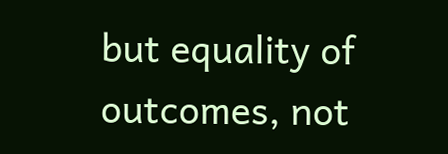but equality of outcomes, not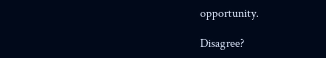opportunity.

Disagree?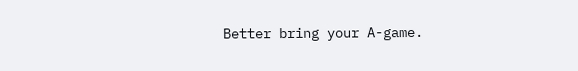Better bring your A-game.